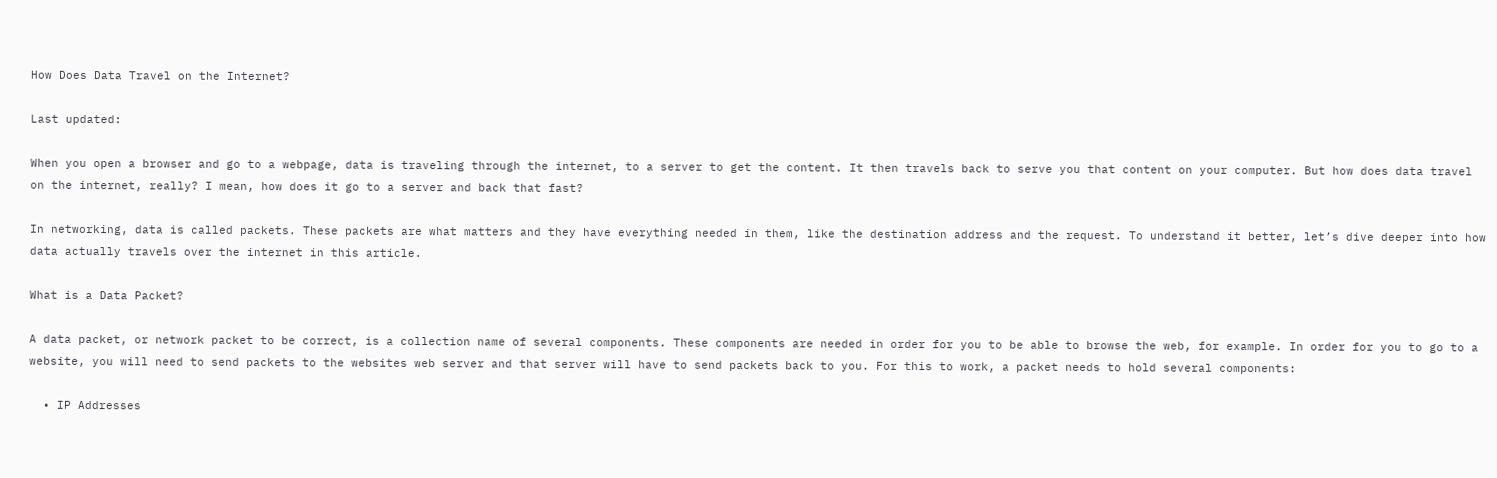How Does Data Travel on the Internet?

Last updated:

When you open a browser and go to a webpage, data is traveling through the internet, to a server to get the content. It then travels back to serve you that content on your computer. But how does data travel on the internet, really? I mean, how does it go to a server and back that fast?

In networking, data is called packets. These packets are what matters and they have everything needed in them, like the destination address and the request. To understand it better, let’s dive deeper into how data actually travels over the internet in this article.

What is a Data Packet?

A data packet, or network packet to be correct, is a collection name of several components. These components are needed in order for you to be able to browse the web, for example. In order for you to go to a website, you will need to send packets to the websites web server and that server will have to send packets back to you. For this to work, a packet needs to hold several components:

  • IP Addresses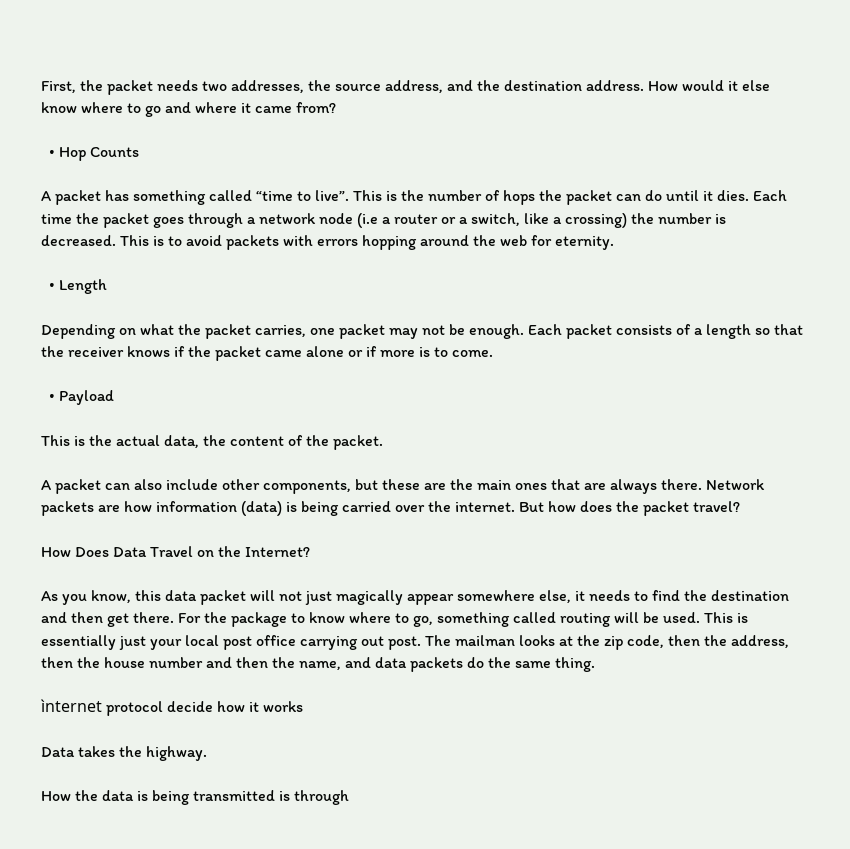First, the packet needs two addresses, the source address, and the destination address. How would it else know where to go and where it came from?

  • Hop Counts

A packet has something called “time to live”. This is the number of hops the packet can do until it dies. Each time the packet goes through a network node (i.e a router or a switch, like a crossing) the number is decreased. This is to avoid packets with errors hopping around the web for eternity.

  • Length

Depending on what the packet carries, one packet may not be enough. Each packet consists of a length so that the receiver knows if the packet came alone or if more is to come.

  • Payload

This is the actual data, the content of the packet.

A packet can also include other components, but these are the main ones that are always there. Network packets are how information (data) is being carried over the internet. But how does the packet travel?

How Does Data Travel on the Internet?

As you know, this data packet will not just magically appear somewhere else, it needs to find the destination and then get there. For the package to know where to go, something called routing will be used. This is essentially just your local post office carrying out post. The mailman looks at the zip code, then the address, then the house number and then the name, and data packets do the same thing.

ìnternet protocol decide how it works

Data takes the highway.

How the data is being transmitted is through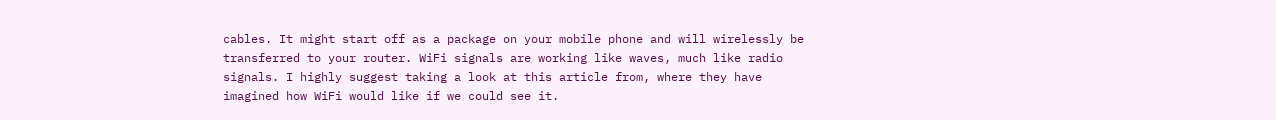cables. It might start off as a package on your mobile phone and will wirelessly be transferred to your router. WiFi signals are working like waves, much like radio signals. I highly suggest taking a look at this article from, where they have imagined how WiFi would like if we could see it.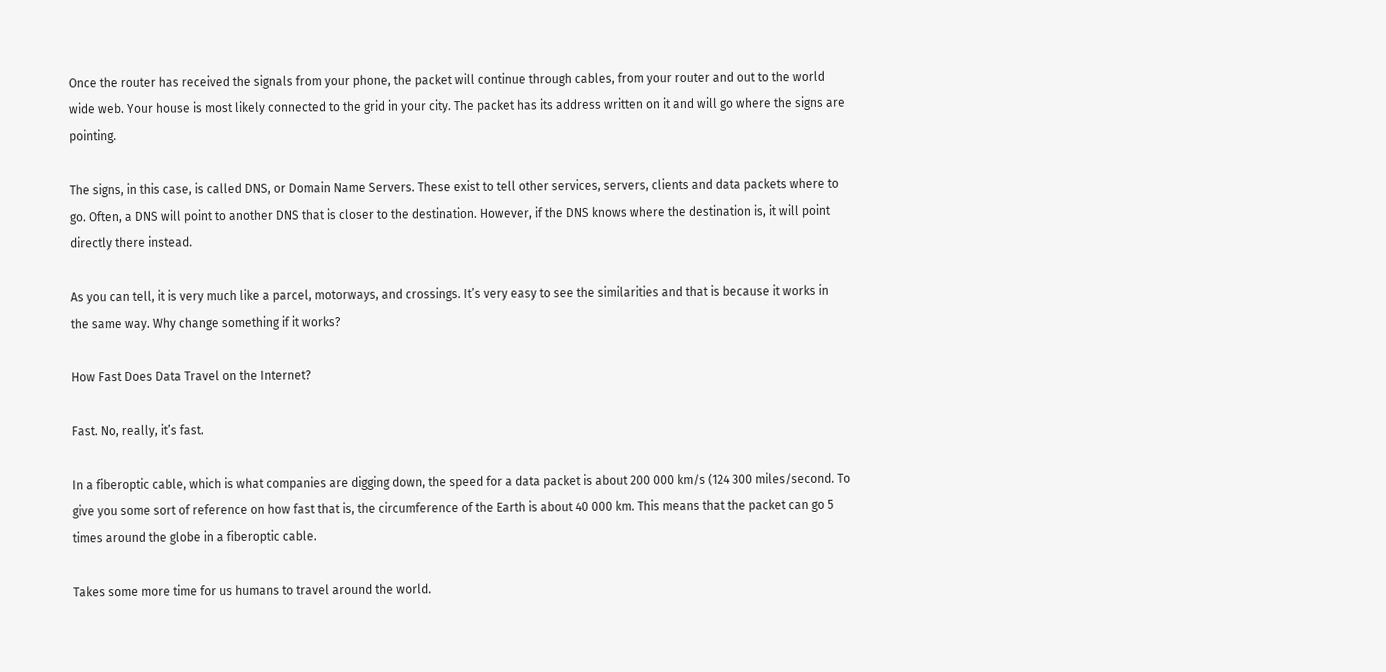Once the router has received the signals from your phone, the packet will continue through cables, from your router and out to the world wide web. Your house is most likely connected to the grid in your city. The packet has its address written on it and will go where the signs are pointing.

The signs, in this case, is called DNS, or Domain Name Servers. These exist to tell other services, servers, clients and data packets where to go. Often, a DNS will point to another DNS that is closer to the destination. However, if the DNS knows where the destination is, it will point directly there instead.

As you can tell, it is very much like a parcel, motorways, and crossings. It’s very easy to see the similarities and that is because it works in the same way. Why change something if it works?

How Fast Does Data Travel on the Internet?

Fast. No, really, it’s fast.

In a fiberoptic cable, which is what companies are digging down, the speed for a data packet is about 200 000 km/s (124 300 miles/second. To give you some sort of reference on how fast that is, the circumference of the Earth is about 40 000 km. This means that the packet can go 5 times around the globe in a fiberoptic cable.

Takes some more time for us humans to travel around the world.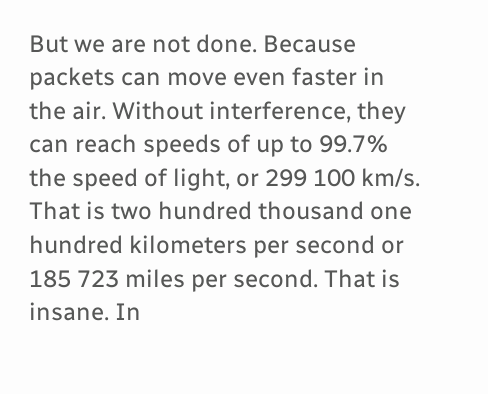But we are not done. Because packets can move even faster in the air. Without interference, they can reach speeds of up to 99.7% the speed of light, or 299 100 km/s. That is two hundred thousand one hundred kilometers per second or 185 723 miles per second. That is insane. In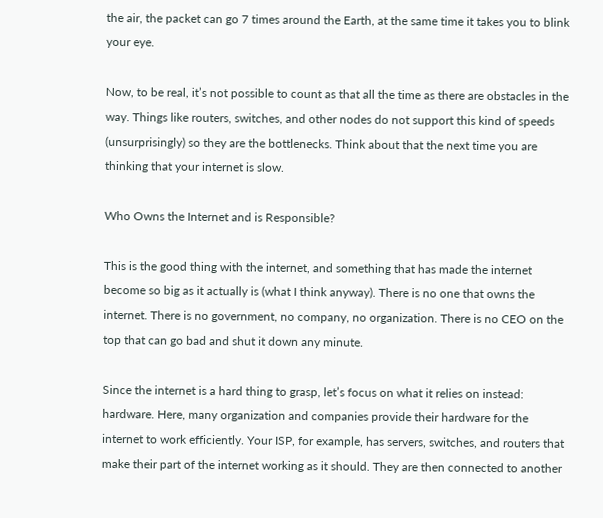the air, the packet can go 7 times around the Earth, at the same time it takes you to blink your eye.

Now, to be real, it’s not possible to count as that all the time as there are obstacles in the way. Things like routers, switches, and other nodes do not support this kind of speeds (unsurprisingly) so they are the bottlenecks. Think about that the next time you are thinking that your internet is slow.

Who Owns the Internet and is Responsible?

This is the good thing with the internet, and something that has made the internet become so big as it actually is (what I think anyway). There is no one that owns the internet. There is no government, no company, no organization. There is no CEO on the top that can go bad and shut it down any minute.

Since the internet is a hard thing to grasp, let’s focus on what it relies on instead: hardware. Here, many organization and companies provide their hardware for the internet to work efficiently. Your ISP, for example, has servers, switches, and routers that make their part of the internet working as it should. They are then connected to another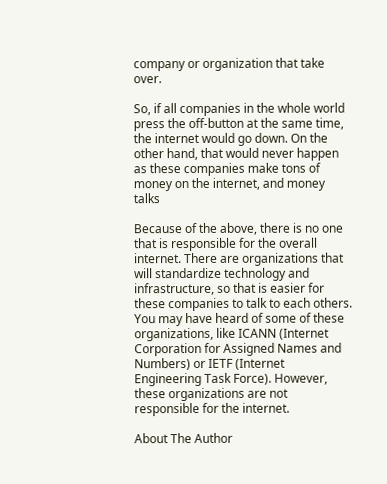company or organization that take over.

So, if all companies in the whole world press the off-button at the same time, the internet would go down. On the other hand, that would never happen as these companies make tons of money on the internet, and money talks

Because of the above, there is no one that is responsible for the overall internet. There are organizations that will standardize technology and infrastructure, so that is easier for these companies to talk to each others. You may have heard of some of these organizations, like ICANN (Internet Corporation for Assigned Names and Numbers) or IETF (Internet Engineering Task Force). However, these organizations are not responsible for the internet.

About The Author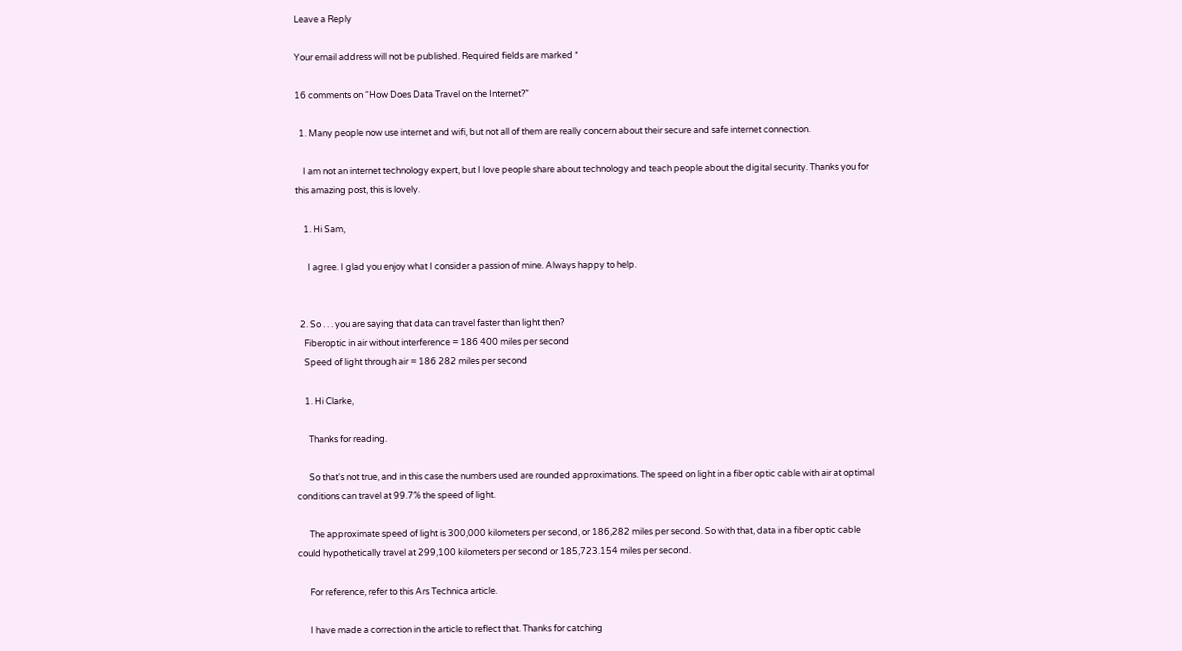Leave a Reply

Your email address will not be published. Required fields are marked *

16 comments on “How Does Data Travel on the Internet?”

  1. Many people now use internet and wifi, but not all of them are really concern about their secure and safe internet connection.

    I am not an internet technology expert, but I love people share about technology and teach people about the digital security. Thanks you for this amazing post, this is lovely.

    1. Hi Sam,

      I agree. I glad you enjoy what I consider a passion of mine. Always happy to help.


  2. So . . . you are saying that data can travel faster than light then?
    Fiberoptic in air without interference = 186 400 miles per second
    Speed of light through air = 186 282 miles per second

    1. Hi Clarke,

      Thanks for reading.

      So that's not true, and in this case the numbers used are rounded approximations. The speed on light in a fiber optic cable with air at optimal conditions can travel at 99.7% the speed of light.

      The approximate speed of light is 300,000 kilometers per second, or 186,282 miles per second. So with that, data in a fiber optic cable could hypothetically travel at 299,100 kilometers per second or 185,723.154 miles per second.

      For reference, refer to this Ars Technica article.

      I have made a correction in the article to reflect that. Thanks for catching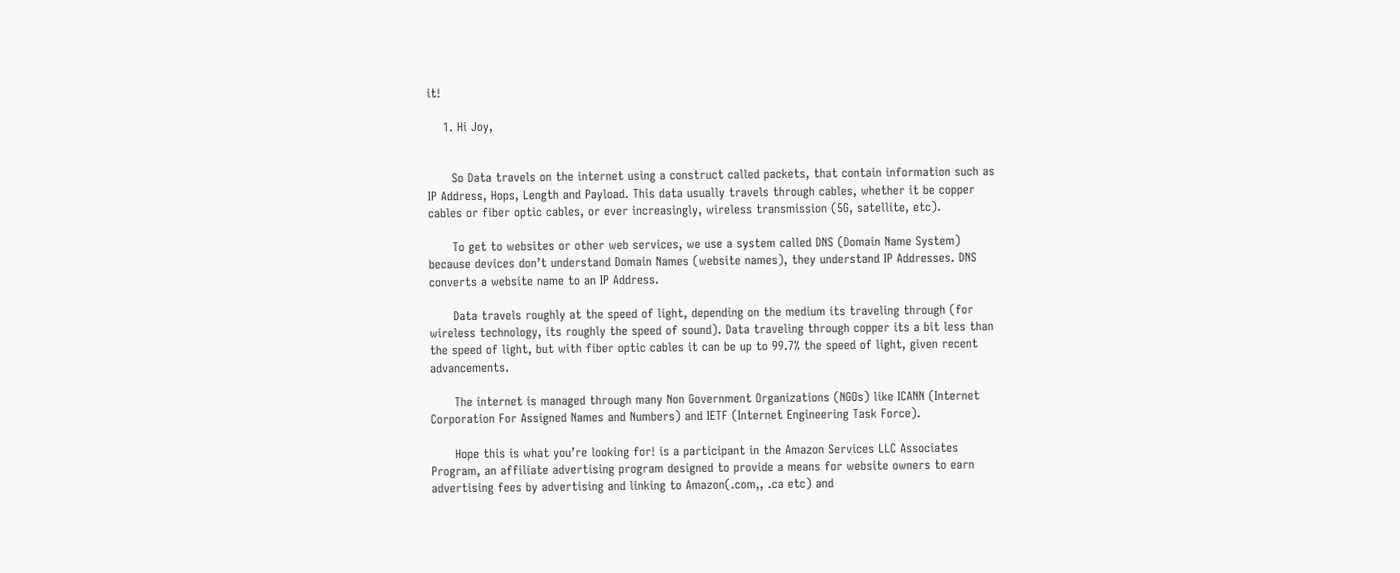it!

    1. Hi Joy,


      So Data travels on the internet using a construct called packets, that contain information such as IP Address, Hops, Length and Payload. This data usually travels through cables, whether it be copper cables or fiber optic cables, or ever increasingly, wireless transmission (5G, satellite, etc).

      To get to websites or other web services, we use a system called DNS (Domain Name System) because devices don’t understand Domain Names (website names), they understand IP Addresses. DNS converts a website name to an IP Address.

      Data travels roughly at the speed of light, depending on the medium its traveling through (for wireless technology, its roughly the speed of sound). Data traveling through copper its a bit less than the speed of light, but with fiber optic cables it can be up to 99.7% the speed of light, given recent advancements.

      The internet is managed through many Non Government Organizations (NGOs) like ICANN (Internet Corporation For Assigned Names and Numbers) and IETF (Internet Engineering Task Force).

      Hope this is what you’re looking for! is a participant in the Amazon Services LLC Associates Program, an affiliate advertising program designed to provide a means for website owners to earn advertising fees by advertising and linking to Amazon(.com,, .ca etc) and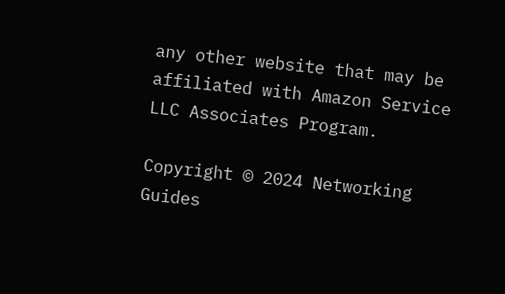any other website that may be affiliated with Amazon Service LLC Associates Program.

Copyright © 2024 Networking Guides